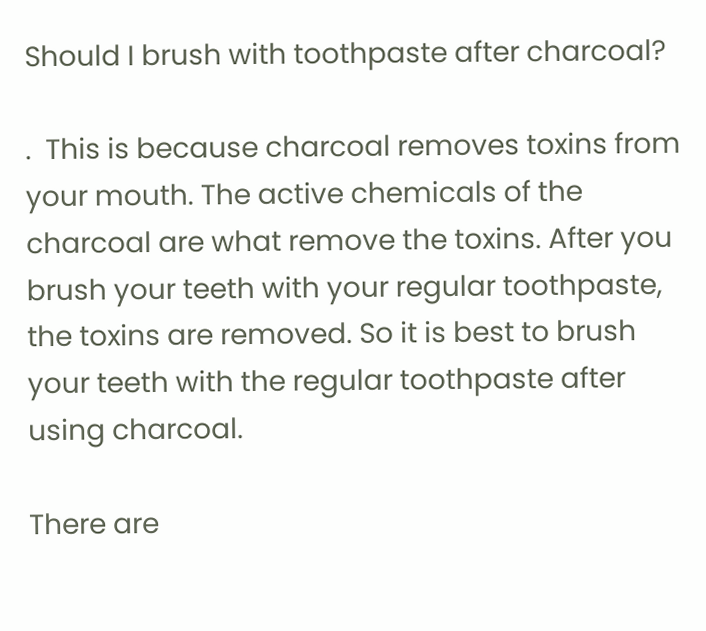Should I brush with toothpaste after charcoal?

.  This is because charcoal removes toxins from your mouth. The active chemicals of the charcoal are what remove the toxins. After you brush your teeth with your regular toothpaste, the toxins are removed. So it is best to brush your teeth with the regular toothpaste after using charcoal.

There are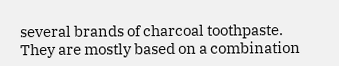several brands of charcoal toothpaste. They are mostly based on a combination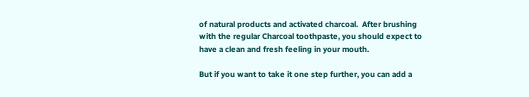of natural products and activated charcoal.  After brushing with the regular Charcoal toothpaste, you should expect to have a clean and fresh feeling in your mouth.

But if you want to take it one step further, you can add a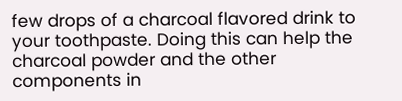few drops of a charcoal flavored drink to your toothpaste. Doing this can help the charcoal powder and the other components in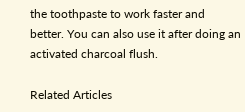the toothpaste to work faster and better. You can also use it after doing an activated charcoal flush.

Related Articles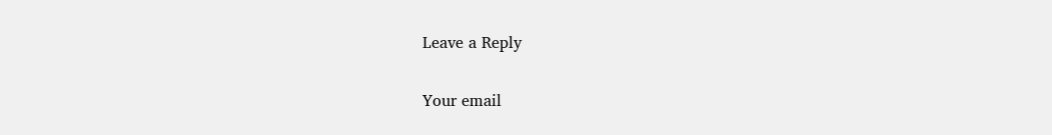Leave a Reply

Your email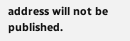address will not be published.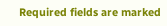Required fields are marked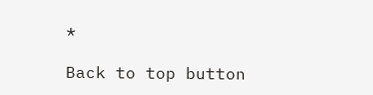*

Back to top button